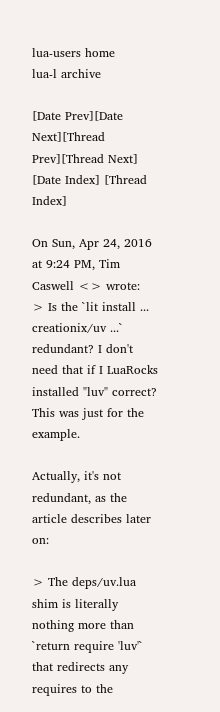lua-users home
lua-l archive

[Date Prev][Date Next][Thread Prev][Thread Next] [Date Index] [Thread Index]

On Sun, Apr 24, 2016 at 9:24 PM, Tim Caswell <> wrote:
> Is the `lit install ... creationix/uv ...` redundant? I don't need that if I LuaRocks installed "luv" correct? This was just for the example.

Actually, it's not redundant, as the article describes later on:

> The deps/uv.lua shim is literally nothing more than `return require 'luv'` that redirects any requires to the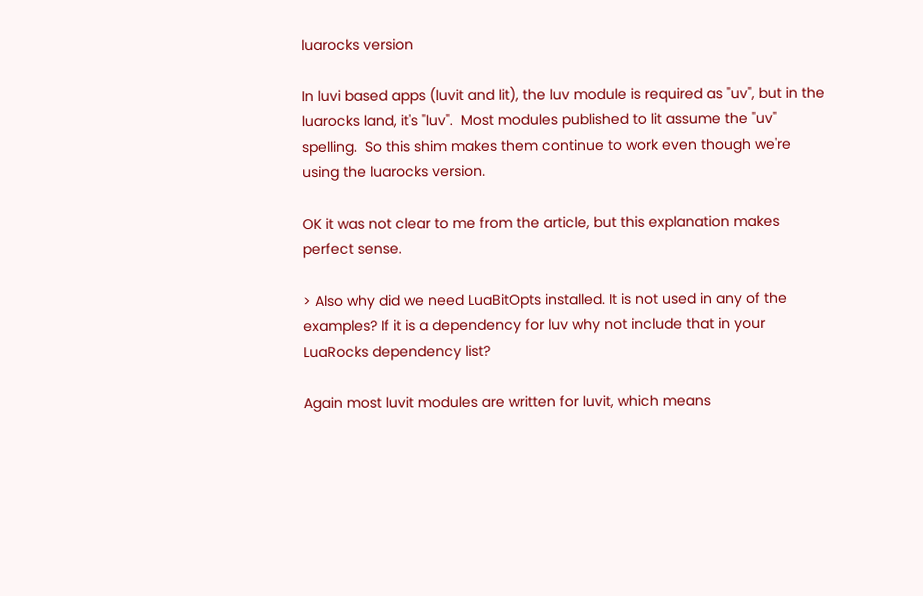luarocks version

In luvi based apps (luvit and lit), the luv module is required as "uv", but in the luarocks land, it's "luv".  Most modules published to lit assume the "uv" spelling.  So this shim makes them continue to work even though we're using the luarocks version.

OK it was not clear to me from the article, but this explanation makes perfect sense.

> Also why did we need LuaBitOpts installed. It is not used in any of the examples? If it is a dependency for luv why not include that in your LuaRocks dependency list?

Again most luvit modules are written for luvit, which means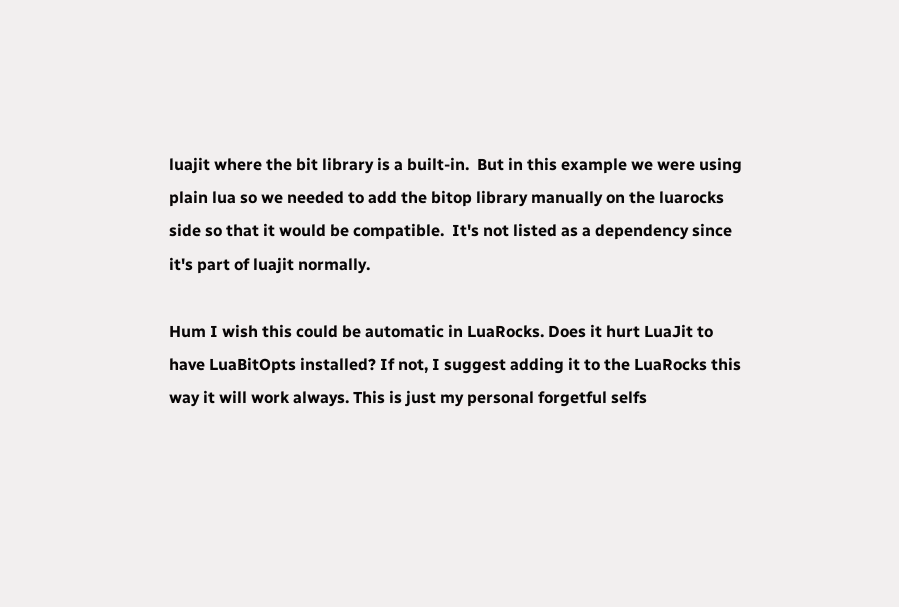luajit where the bit library is a built-in.  But in this example we were using plain lua so we needed to add the bitop library manually on the luarocks side so that it would be compatible.  It's not listed as a dependency since it's part of luajit normally.

Hum I wish this could be automatic in LuaRocks. Does it hurt LuaJit to have LuaBitOpts installed? If not, I suggest adding it to the LuaRocks this way it will work always. This is just my personal forgetful selfs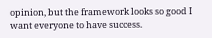opinion, but the framework looks so good I want everyone to have success.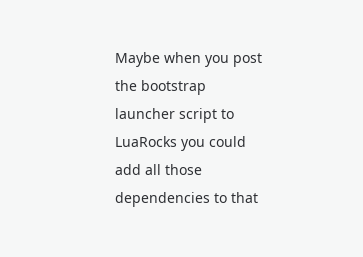Maybe when you post the bootstrap launcher script to LuaRocks you could add all those dependencies to that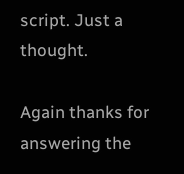script. Just a thought.

Again thanks for answering the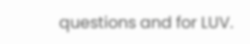questions and for LUV.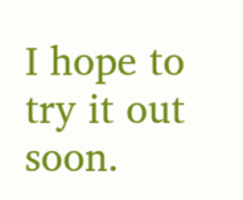I hope to try it out soon.